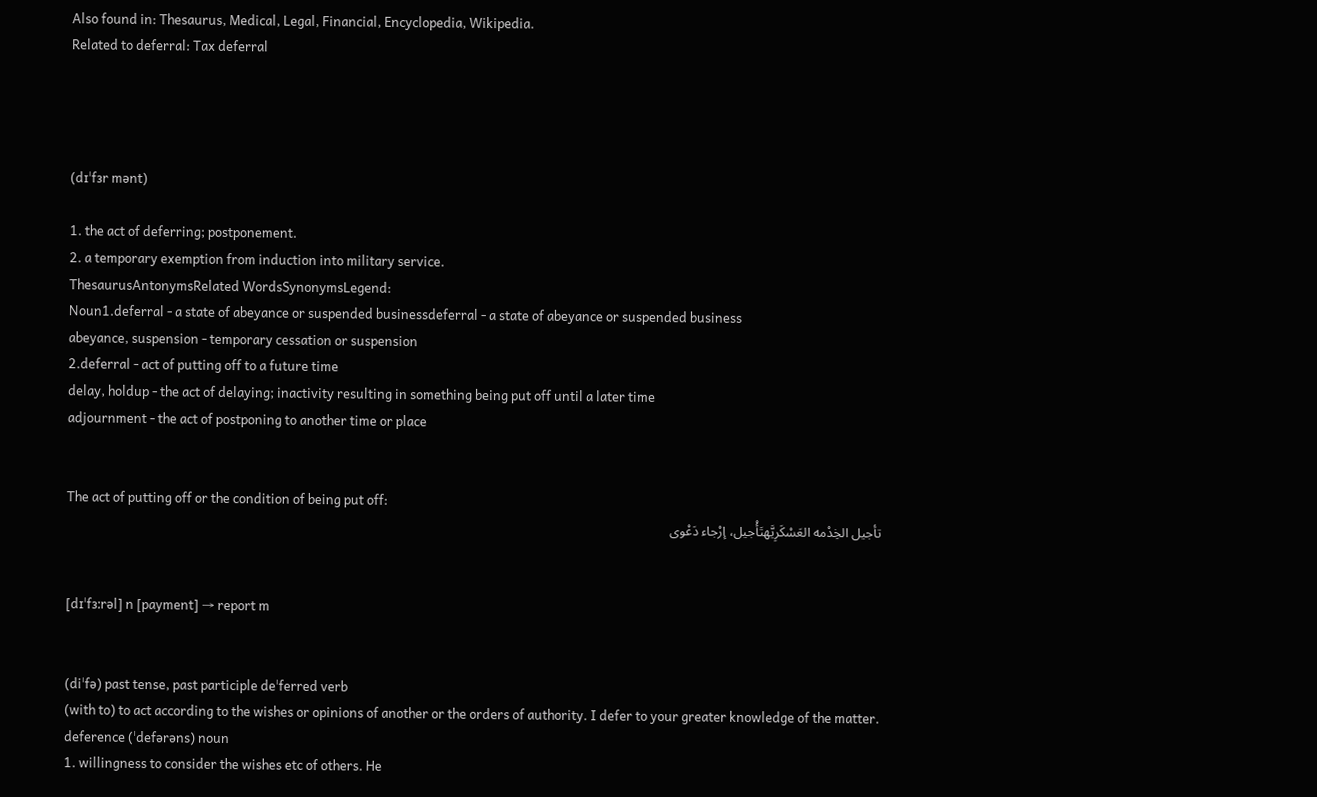Also found in: Thesaurus, Medical, Legal, Financial, Encyclopedia, Wikipedia.
Related to deferral: Tax deferral




(dɪˈfɜr mənt)

1. the act of deferring; postponement.
2. a temporary exemption from induction into military service.
ThesaurusAntonymsRelated WordsSynonymsLegend:
Noun1.deferral - a state of abeyance or suspended businessdeferral - a state of abeyance or suspended business
abeyance, suspension - temporary cessation or suspension
2.deferral - act of putting off to a future time
delay, holdup - the act of delaying; inactivity resulting in something being put off until a later time
adjournment - the act of postponing to another time or place


The act of putting off or the condition of being put off:
تأجيل الخِدْمه العَسْكَرِيَّهتَأْجيل، إرْجاء دَعْوى


[dɪˈfɜːrəl] n [payment] → report m


(diˈfə) past tense, past participle deˈferred verb
(with to) to act according to the wishes or opinions of another or the orders of authority. I defer to your greater knowledge of the matter.
deference (ˈdefərəns) noun
1. willingness to consider the wishes etc of others. He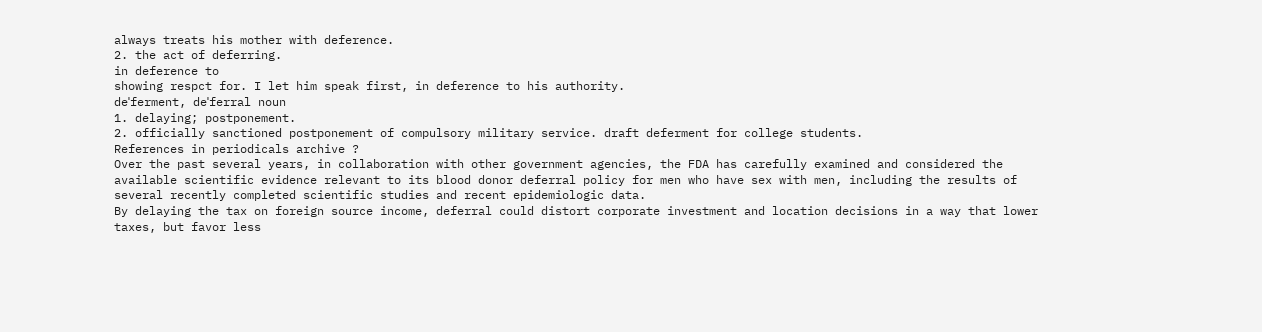always treats his mother with deference.
2. the act of deferring.
in deference to
showing respct for. I let him speak first, in deference to his authority.
deˈferment, deˈferral noun
1. delaying; postponement.
2. officially sanctioned postponement of compulsory military service. draft deferment for college students.
References in periodicals archive ?
Over the past several years, in collaboration with other government agencies, the FDA has carefully examined and considered the available scientific evidence relevant to its blood donor deferral policy for men who have sex with men, including the results of several recently completed scientific studies and recent epidemiologic data.
By delaying the tax on foreign source income, deferral could distort corporate investment and location decisions in a way that lower taxes, but favor less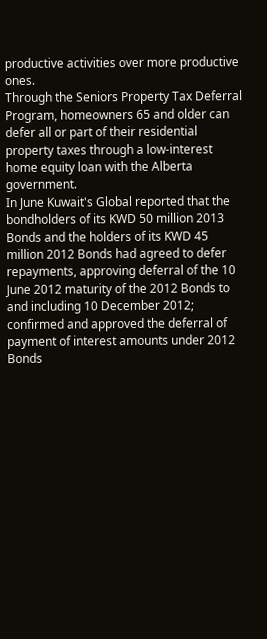productive activities over more productive ones.
Through the Seniors Property Tax Deferral Program, homeowners 65 and older can defer all or part of their residential property taxes through a low-interest home equity loan with the Alberta government.
In June Kuwait's Global reported that the bondholders of its KWD 50 million 2013 Bonds and the holders of its KWD 45 million 2012 Bonds had agreed to defer repayments, approving deferral of the 10 June 2012 maturity of the 2012 Bonds to and including 10 December 2012; confirmed and approved the deferral of payment of interest amounts under 2012 Bonds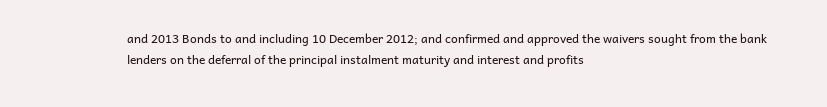and 2013 Bonds to and including 10 December 2012; and confirmed and approved the waivers sought from the bank lenders on the deferral of the principal instalment maturity and interest and profits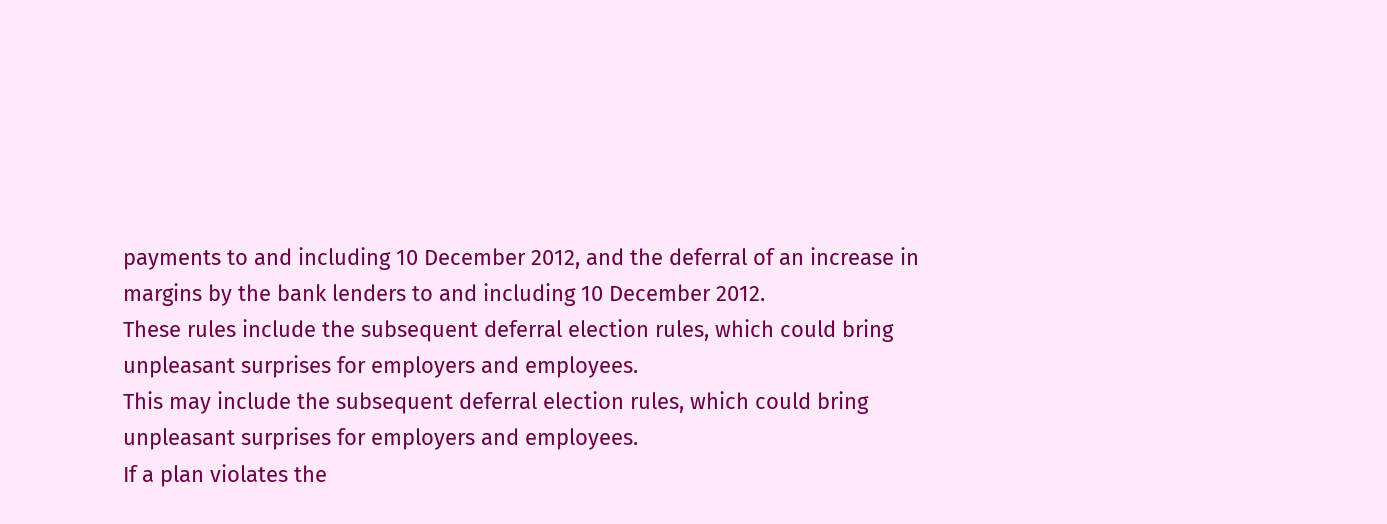payments to and including 10 December 2012, and the deferral of an increase in margins by the bank lenders to and including 10 December 2012.
These rules include the subsequent deferral election rules, which could bring unpleasant surprises for employers and employees.
This may include the subsequent deferral election rules, which could bring unpleasant surprises for employers and employees.
If a plan violates the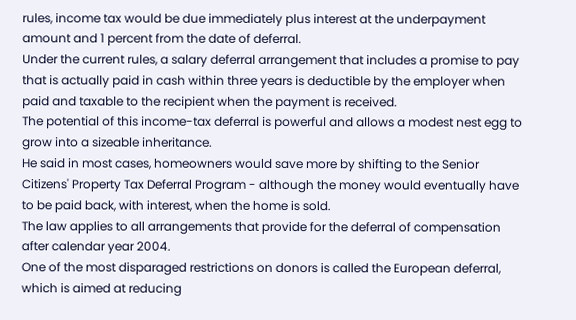rules, income tax would be due immediately plus interest at the underpayment amount and 1 percent from the date of deferral.
Under the current rules, a salary deferral arrangement that includes a promise to pay that is actually paid in cash within three years is deductible by the employer when paid and taxable to the recipient when the payment is received.
The potential of this income-tax deferral is powerful and allows a modest nest egg to grow into a sizeable inheritance.
He said in most cases, homeowners would save more by shifting to the Senior Citizens' Property Tax Deferral Program - although the money would eventually have to be paid back, with interest, when the home is sold.
The law applies to all arrangements that provide for the deferral of compensation after calendar year 2004.
One of the most disparaged restrictions on donors is called the European deferral, which is aimed at reducing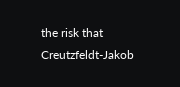the risk that Creutzfeldt-Jakob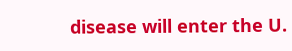disease will enter the U.